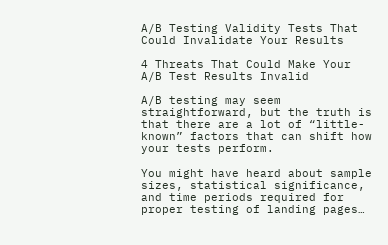A/B Testing Validity Tests That Could Invalidate Your Results

4 Threats That Could Make Your A/B Test Results Invalid

A/B testing may seem straightforward, but the truth is that there are a lot of “little-known” factors that can shift how your tests perform.

You might have heard about sample sizes, statistical significance, and time periods required for proper testing of landing pages…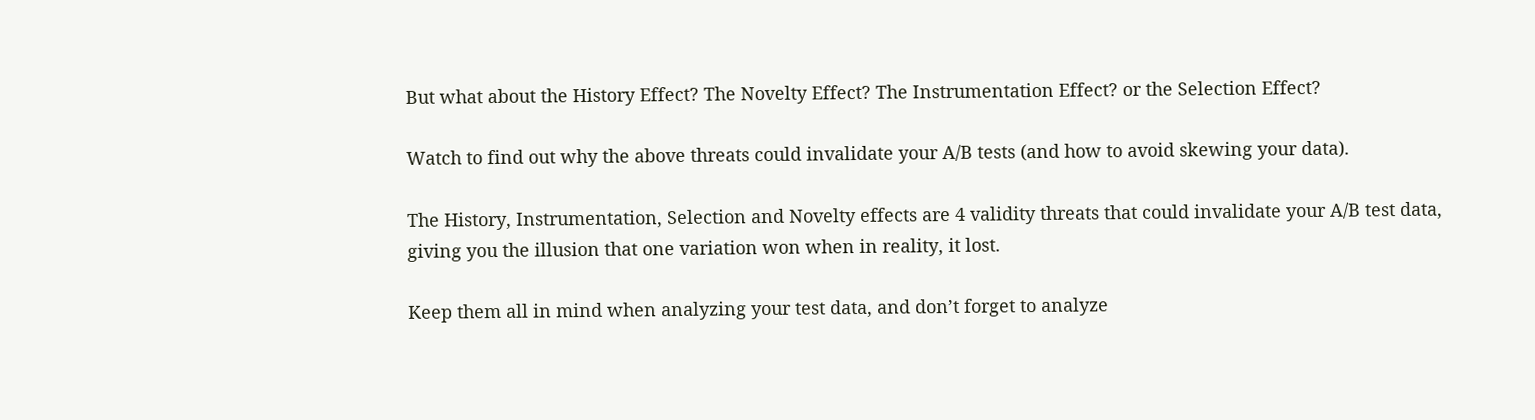But what about the History Effect? The Novelty Effect? The Instrumentation Effect? or the Selection Effect?

Watch to find out why the above threats could invalidate your A/B tests (and how to avoid skewing your data).

The History, Instrumentation, Selection and Novelty effects are 4 validity threats that could invalidate your A/B test data, giving you the illusion that one variation won when in reality, it lost.

Keep them all in mind when analyzing your test data, and don’t forget to analyze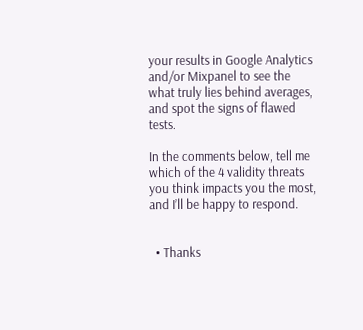your results in Google Analytics and/or Mixpanel to see the what truly lies behind averages, and spot the signs of flawed tests.

In the comments below, tell me which of the 4 validity threats you think impacts you the most, and I’ll be happy to respond.


  • Thanks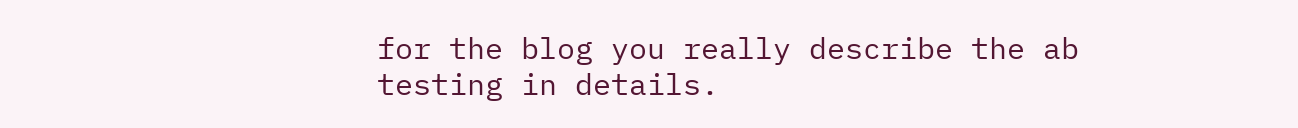for the blog you really describe the ab testing in details.